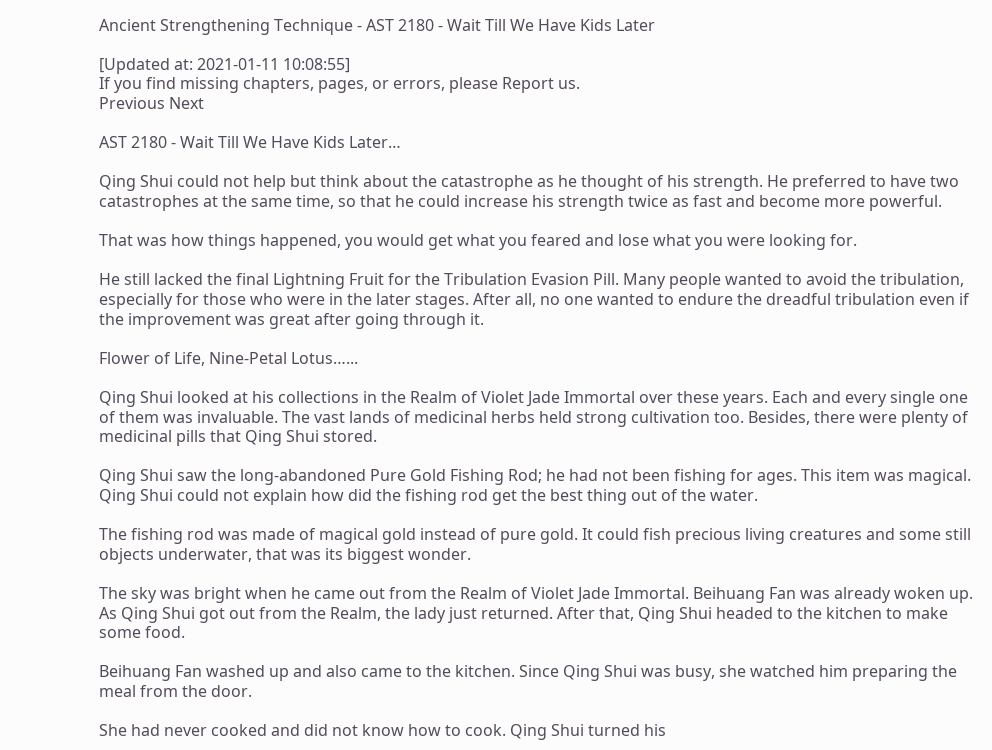Ancient Strengthening Technique - AST 2180 - Wait Till We Have Kids Later

[Updated at: 2021-01-11 10:08:55]
If you find missing chapters, pages, or errors, please Report us.
Previous Next

AST 2180 - Wait Till We Have Kids Later…

Qing Shui could not help but think about the catastrophe as he thought of his strength. He preferred to have two catastrophes at the same time, so that he could increase his strength twice as fast and become more powerful.

That was how things happened, you would get what you feared and lose what you were looking for.

He still lacked the final Lightning Fruit for the Tribulation Evasion Pill. Many people wanted to avoid the tribulation, especially for those who were in the later stages. After all, no one wanted to endure the dreadful tribulation even if the improvement was great after going through it.

Flower of Life, Nine-Petal Lotus…...

Qing Shui looked at his collections in the Realm of Violet Jade Immortal over these years. Each and every single one of them was invaluable. The vast lands of medicinal herbs held strong cultivation too. Besides, there were plenty of medicinal pills that Qing Shui stored.

Qing Shui saw the long-abandoned Pure Gold Fishing Rod; he had not been fishing for ages. This item was magical. Qing Shui could not explain how did the fishing rod get the best thing out of the water.

The fishing rod was made of magical gold instead of pure gold. It could fish precious living creatures and some still objects underwater, that was its biggest wonder.

The sky was bright when he came out from the Realm of Violet Jade Immortal. Beihuang Fan was already woken up. As Qing Shui got out from the Realm, the lady just returned. After that, Qing Shui headed to the kitchen to make some food.

Beihuang Fan washed up and also came to the kitchen. Since Qing Shui was busy, she watched him preparing the meal from the door.

She had never cooked and did not know how to cook. Qing Shui turned his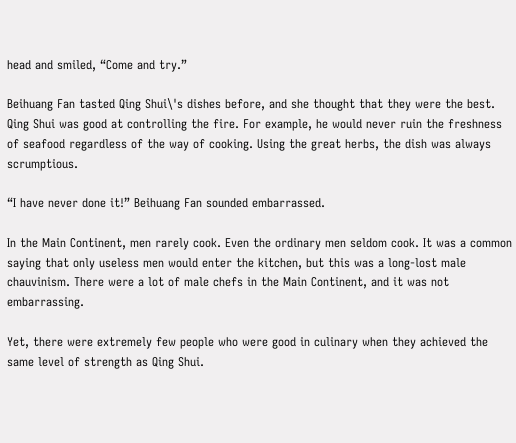head and smiled, “Come and try.”

Beihuang Fan tasted Qing Shui\'s dishes before, and she thought that they were the best. Qing Shui was good at controlling the fire. For example, he would never ruin the freshness of seafood regardless of the way of cooking. Using the great herbs, the dish was always scrumptious.

“I have never done it!” Beihuang Fan sounded embarrassed.

In the Main Continent, men rarely cook. Even the ordinary men seldom cook. It was a common saying that only useless men would enter the kitchen, but this was a long-lost male chauvinism. There were a lot of male chefs in the Main Continent, and it was not embarrassing.

Yet, there were extremely few people who were good in culinary when they achieved the same level of strength as Qing Shui.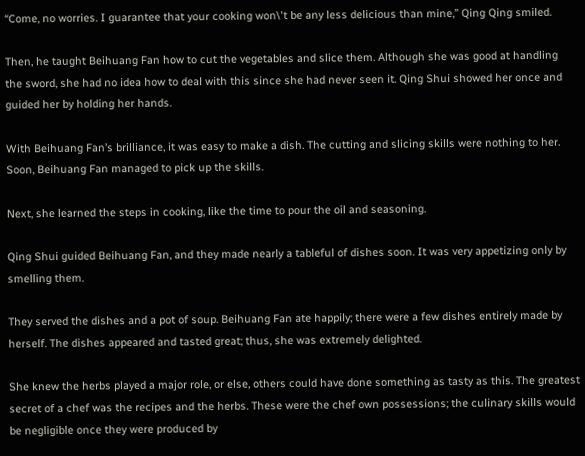“Come, no worries. I guarantee that your cooking won\'t be any less delicious than mine,” Qing Qing smiled.

Then, he taught Beihuang Fan how to cut the vegetables and slice them. Although she was good at handling the sword, she had no idea how to deal with this since she had never seen it. Qing Shui showed her once and guided her by holding her hands.

With Beihuang Fan’s brilliance, it was easy to make a dish. The cutting and slicing skills were nothing to her. Soon, Beihuang Fan managed to pick up the skills.

Next, she learned the steps in cooking, like the time to pour the oil and seasoning.

Qing Shui guided Beihuang Fan, and they made nearly a tableful of dishes soon. It was very appetizing only by smelling them.

They served the dishes and a pot of soup. Beihuang Fan ate happily; there were a few dishes entirely made by herself. The dishes appeared and tasted great; thus, she was extremely delighted.

She knew the herbs played a major role, or else, others could have done something as tasty as this. The greatest secret of a chef was the recipes and the herbs. These were the chef own possessions; the culinary skills would be negligible once they were produced by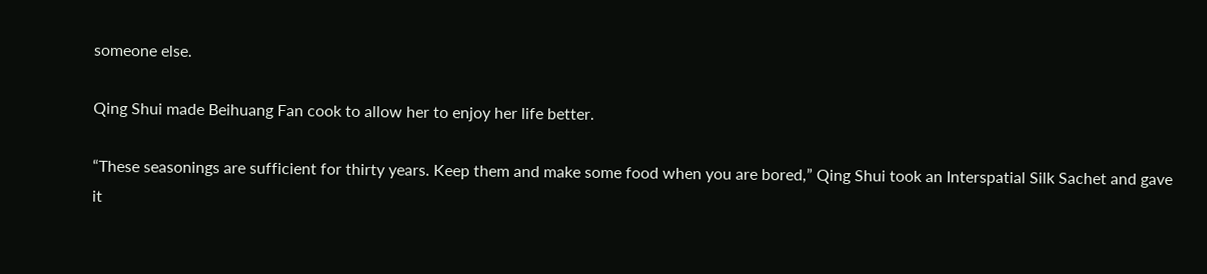someone else.

Qing Shui made Beihuang Fan cook to allow her to enjoy her life better.

“These seasonings are sufficient for thirty years. Keep them and make some food when you are bored,” Qing Shui took an Interspatial Silk Sachet and gave it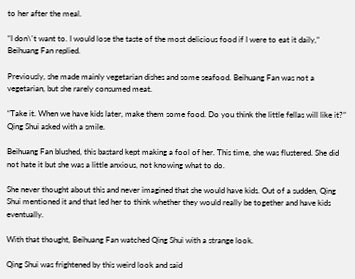to her after the meal.

“I don\'t want to. I would lose the taste of the most delicious food if I were to eat it daily,” Beihuang Fan replied.

Previously, she made mainly vegetarian dishes and some seafood. Beihuang Fan was not a vegetarian, but she rarely consumed meat.

“Take it. When we have kids later, make them some food. Do you think the little fellas will like it?” Qing Shui asked with a smile.

Beihuang Fan blushed, this bastard kept making a fool of her. This time, she was flustered. She did not hate it but she was a little anxious, not knowing what to do.

She never thought about this and never imagined that she would have kids. Out of a sudden, Qing Shui mentioned it and that led her to think whether they would really be together and have kids eventually.

With that thought, Beihuang Fan watched Qing Shui with a strange look.

Qing Shui was frightened by this weird look and said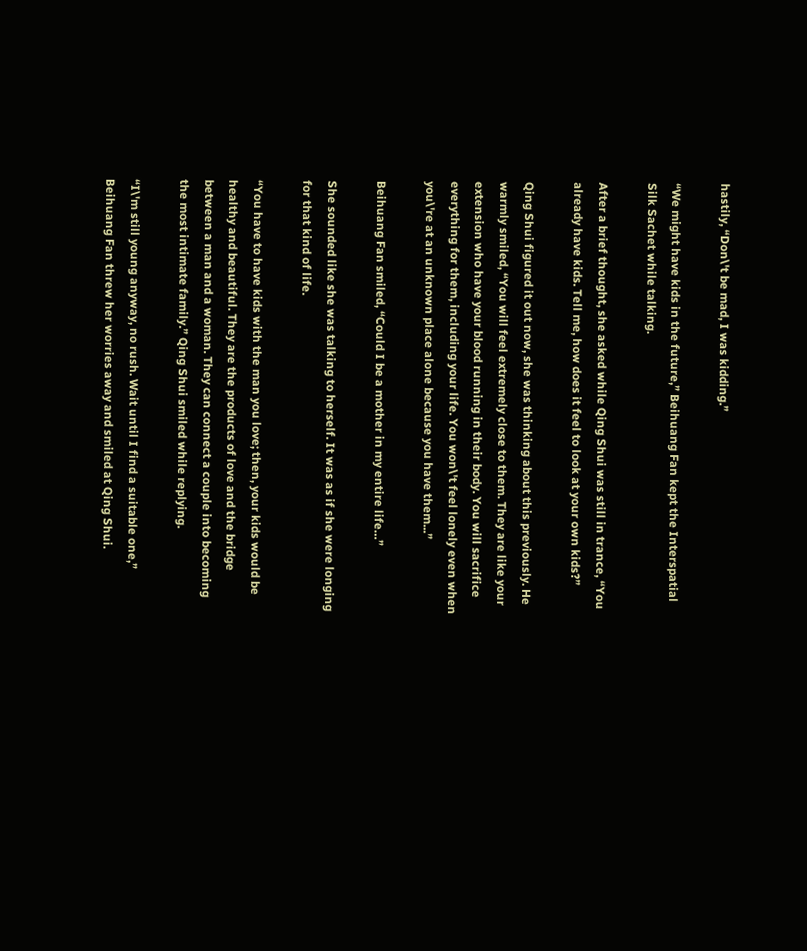hastily, “Don\'t be mad, I was kidding.”

“We might have kids in the future,” Beihuang Fan kept the Interspatial Silk Sachet while talking.

After a brief thought, she asked while Qing Shui was still in trance, “You already have kids. Tell me, how does it feel to look at your own kids?”

Qing Shui figured it out now, she was thinking about this previously. He warmly smiled, “You will feel extremely close to them. They are like your extension who have your blood running in their body. You will sacrifice everything for them, including your life. You won\'t feel lonely even when you\'re at an unknown place alone because you have them...”

Beihuang Fan smiled, “Could I be a mother in my entire life…”

She sounded like she was talking to herself. It was as if she were longing for that kind of life.

“You have to have kids with the man you love; then, your kids would be healthy and beautiful. They are the products of love and the bridge between a man and a woman. They can connect a couple into becoming the most intimate family.” Qing Shui smiled while replying.

“I\'m still young anyway, no rush. Wait until I find a suitable one,” Beihuang Fan threw her worries away and smiled at Qing Shui.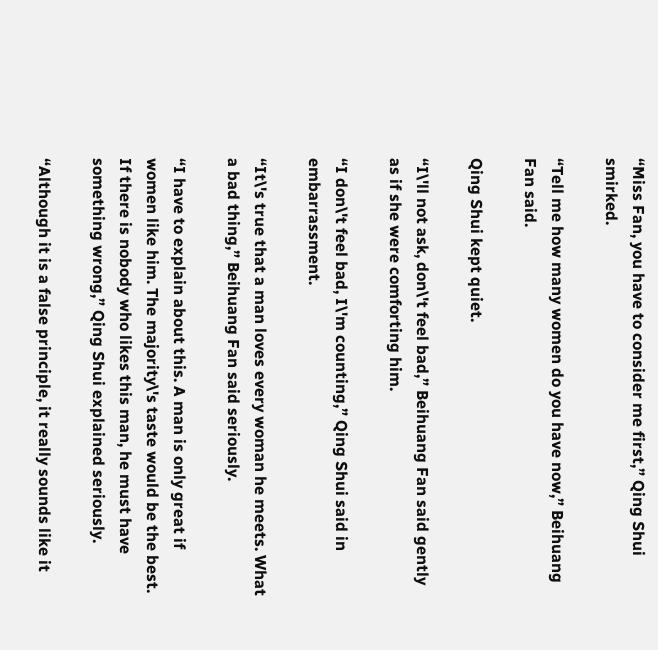“Miss Fan, you have to consider me first,” Qing Shui smirked.

“Tell me how many women do you have now,” Beihuang Fan said.

Qing Shui kept quiet.

“I\'ll not ask, don\'t feel bad,” Beihuang Fan said gently as if she were comforting him.

“I don\'t feel bad, I\'m counting,” Qing Shui said in embarrassment.

“It\'s true that a man loves every woman he meets. What a bad thing,” Beihuang Fan said seriously.

“I have to explain about this. A man is only great if women like him. The majority\'s taste would be the best. If there is nobody who likes this man, he must have something wrong,” Qing Shui explained seriously.

“Although it is a false principle, it really sounds like it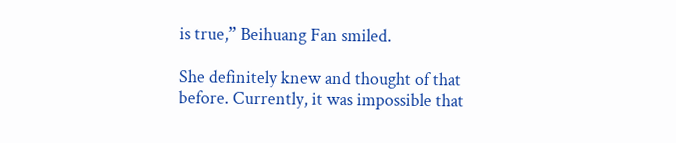is true,” Beihuang Fan smiled.

She definitely knew and thought of that before. Currently, it was impossible that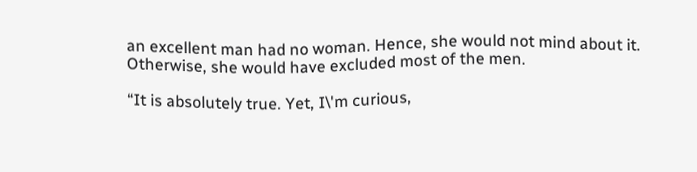an excellent man had no woman. Hence, she would not mind about it. Otherwise, she would have excluded most of the men.

“It is absolutely true. Yet, I\'m curious,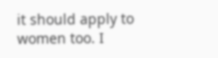it should apply to women too. I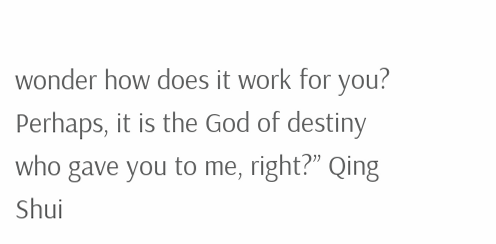wonder how does it work for you? Perhaps, it is the God of destiny who gave you to me, right?” Qing Shui